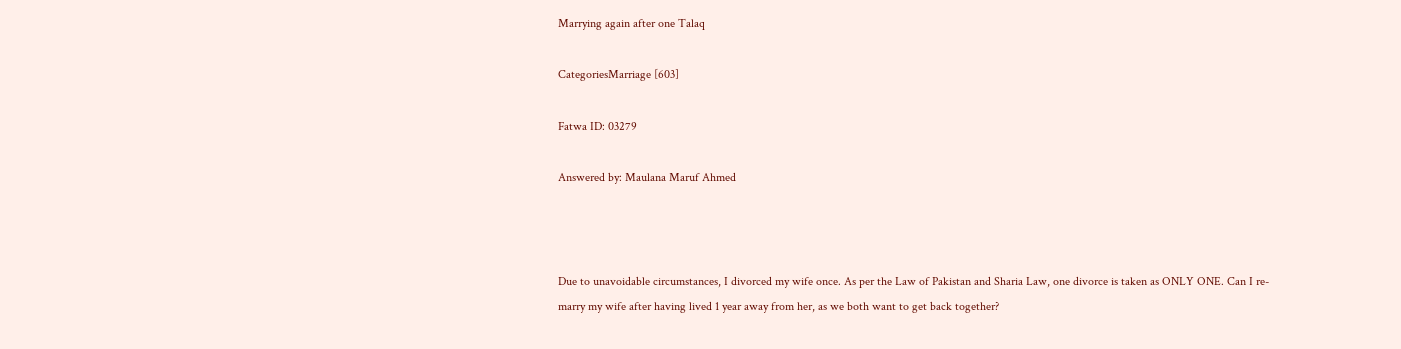Marrying again after one Talaq

CategoriesMarriage [603]

Fatwa ID: 03279

Answered by: Maulana Maruf Ahmed



Due to unavoidable circumstances, I divorced my wife once. As per the Law of Pakistan and Sharia Law, one divorce is taken as ONLY ONE. Can I re-marry my wife after having lived 1 year away from her, as we both want to get back together?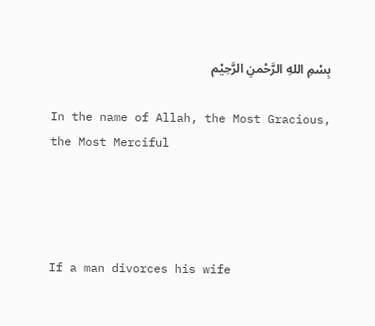بِسْمِ اللهِ الرَّحْمنِ الرَّحِيْم

In the name of Allah, the Most Gracious, the Most Merciful




If a man divorces his wife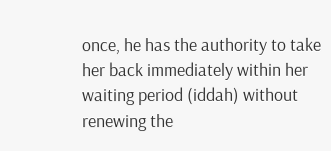once, he has the authority to take her back immediately within her waiting period (iddah) without renewing the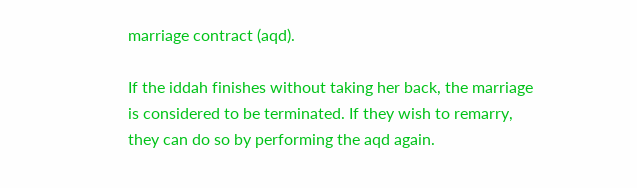marriage contract (aqd).

If the iddah finishes without taking her back, the marriage is considered to be terminated. If they wish to remarry, they can do so by performing the aqd again.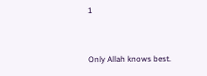1


Only Allah knows best.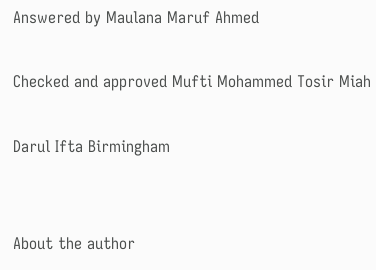Answered by Maulana Maruf Ahmed

Checked and approved Mufti Mohammed Tosir Miah

Darul Ifta Birmingham


About the author